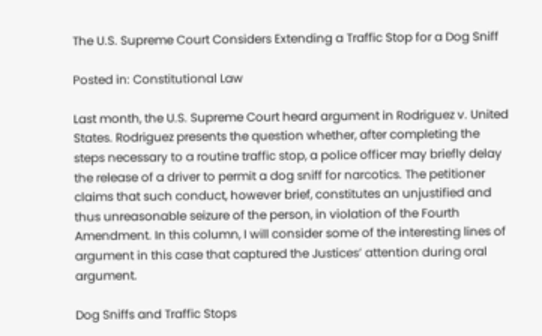The U.S. Supreme Court Considers Extending a Traffic Stop for a Dog Sniff

Posted in: Constitutional Law

Last month, the U.S. Supreme Court heard argument in Rodriguez v. United States. Rodriguez presents the question whether, after completing the steps necessary to a routine traffic stop, a police officer may briefly delay the release of a driver to permit a dog sniff for narcotics. The petitioner claims that such conduct, however brief, constitutes an unjustified and thus unreasonable seizure of the person, in violation of the Fourth Amendment. In this column, I will consider some of the interesting lines of argument in this case that captured the Justices’ attention during oral argument.

Dog Sniffs and Traffic Stops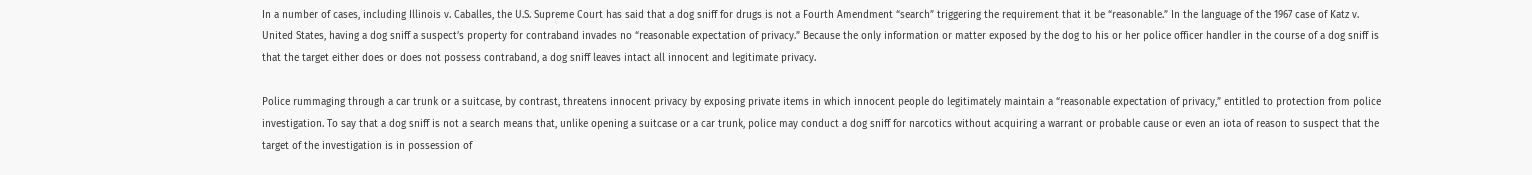In a number of cases, including Illinois v. Caballes, the U.S. Supreme Court has said that a dog sniff for drugs is not a Fourth Amendment “search” triggering the requirement that it be “reasonable.” In the language of the 1967 case of Katz v. United States, having a dog sniff a suspect’s property for contraband invades no “reasonable expectation of privacy.” Because the only information or matter exposed by the dog to his or her police officer handler in the course of a dog sniff is that the target either does or does not possess contraband, a dog sniff leaves intact all innocent and legitimate privacy.

Police rummaging through a car trunk or a suitcase, by contrast, threatens innocent privacy by exposing private items in which innocent people do legitimately maintain a “reasonable expectation of privacy,” entitled to protection from police investigation. To say that a dog sniff is not a search means that, unlike opening a suitcase or a car trunk, police may conduct a dog sniff for narcotics without acquiring a warrant or probable cause or even an iota of reason to suspect that the target of the investigation is in possession of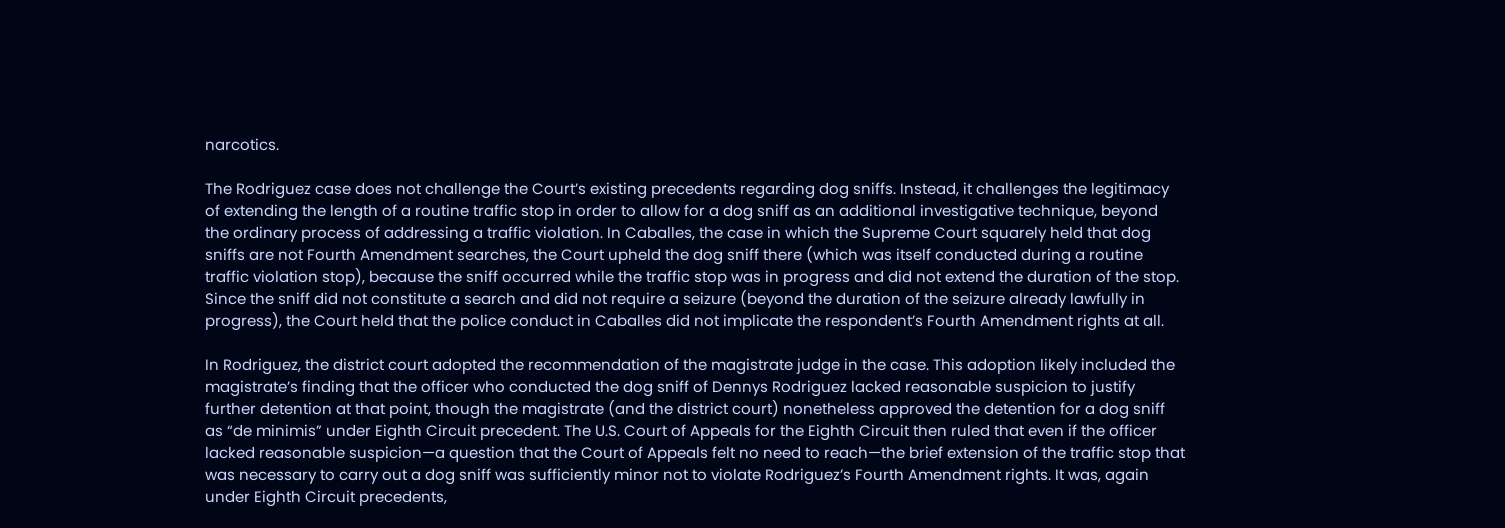narcotics.

The Rodriguez case does not challenge the Court’s existing precedents regarding dog sniffs. Instead, it challenges the legitimacy of extending the length of a routine traffic stop in order to allow for a dog sniff as an additional investigative technique, beyond the ordinary process of addressing a traffic violation. In Caballes, the case in which the Supreme Court squarely held that dog sniffs are not Fourth Amendment searches, the Court upheld the dog sniff there (which was itself conducted during a routine traffic violation stop), because the sniff occurred while the traffic stop was in progress and did not extend the duration of the stop. Since the sniff did not constitute a search and did not require a seizure (beyond the duration of the seizure already lawfully in progress), the Court held that the police conduct in Caballes did not implicate the respondent’s Fourth Amendment rights at all.

In Rodriguez, the district court adopted the recommendation of the magistrate judge in the case. This adoption likely included the magistrate’s finding that the officer who conducted the dog sniff of Dennys Rodriguez lacked reasonable suspicion to justify further detention at that point, though the magistrate (and the district court) nonetheless approved the detention for a dog sniff as “de minimis” under Eighth Circuit precedent. The U.S. Court of Appeals for the Eighth Circuit then ruled that even if the officer lacked reasonable suspicion—a question that the Court of Appeals felt no need to reach—the brief extension of the traffic stop that was necessary to carry out a dog sniff was sufficiently minor not to violate Rodriguez’s Fourth Amendment rights. It was, again under Eighth Circuit precedents,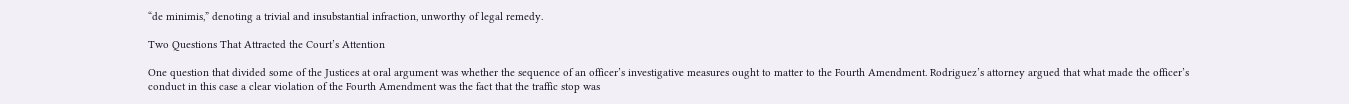“de minimis,” denoting a trivial and insubstantial infraction, unworthy of legal remedy.

Two Questions That Attracted the Court’s Attention

One question that divided some of the Justices at oral argument was whether the sequence of an officer’s investigative measures ought to matter to the Fourth Amendment. Rodriguez’s attorney argued that what made the officer’s conduct in this case a clear violation of the Fourth Amendment was the fact that the traffic stop was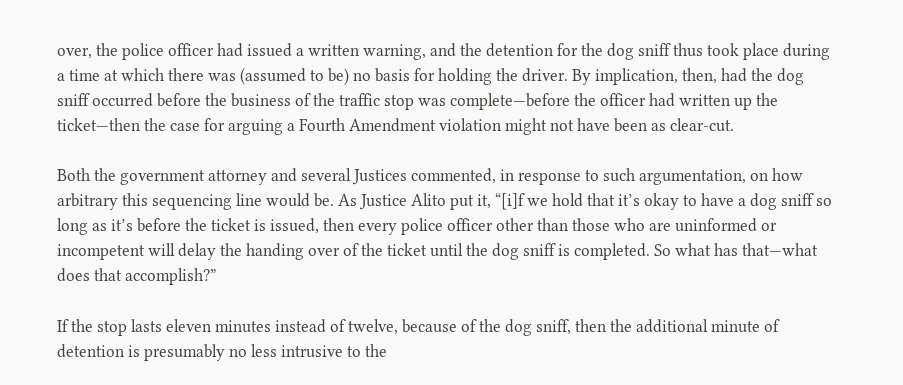over, the police officer had issued a written warning, and the detention for the dog sniff thus took place during a time at which there was (assumed to be) no basis for holding the driver. By implication, then, had the dog sniff occurred before the business of the traffic stop was complete—before the officer had written up the ticket—then the case for arguing a Fourth Amendment violation might not have been as clear-cut.

Both the government attorney and several Justices commented, in response to such argumentation, on how arbitrary this sequencing line would be. As Justice Alito put it, “[i]f we hold that it’s okay to have a dog sniff so long as it’s before the ticket is issued, then every police officer other than those who are uninformed or incompetent will delay the handing over of the ticket until the dog sniff is completed. So what has that—what does that accomplish?”

If the stop lasts eleven minutes instead of twelve, because of the dog sniff, then the additional minute of detention is presumably no less intrusive to the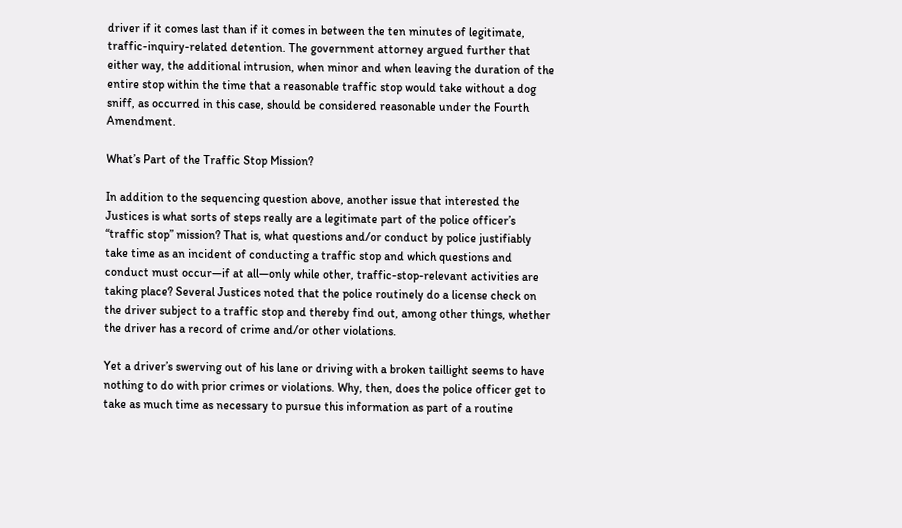driver if it comes last than if it comes in between the ten minutes of legitimate, traffic-inquiry-related detention. The government attorney argued further that either way, the additional intrusion, when minor and when leaving the duration of the entire stop within the time that a reasonable traffic stop would take without a dog sniff, as occurred in this case, should be considered reasonable under the Fourth Amendment.

What’s Part of the Traffic Stop Mission?

In addition to the sequencing question above, another issue that interested the Justices is what sorts of steps really are a legitimate part of the police officer’s “traffic stop” mission? That is, what questions and/or conduct by police justifiably take time as an incident of conducting a traffic stop and which questions and conduct must occur—if at all—only while other, traffic-stop-relevant activities are taking place? Several Justices noted that the police routinely do a license check on the driver subject to a traffic stop and thereby find out, among other things, whether the driver has a record of crime and/or other violations.

Yet a driver’s swerving out of his lane or driving with a broken taillight seems to have nothing to do with prior crimes or violations. Why, then, does the police officer get to take as much time as necessary to pursue this information as part of a routine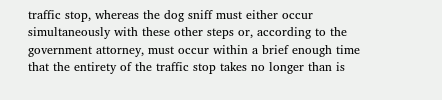traffic stop, whereas the dog sniff must either occur simultaneously with these other steps or, according to the government attorney, must occur within a brief enough time that the entirety of the traffic stop takes no longer than is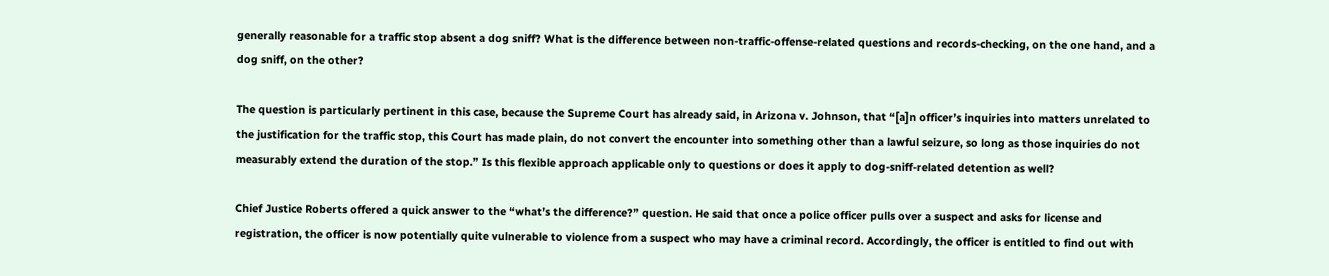generally reasonable for a traffic stop absent a dog sniff? What is the difference between non-traffic-offense-related questions and records-checking, on the one hand, and a dog sniff, on the other?

The question is particularly pertinent in this case, because the Supreme Court has already said, in Arizona v. Johnson, that “[a]n officer’s inquiries into matters unrelated to the justification for the traffic stop, this Court has made plain, do not convert the encounter into something other than a lawful seizure, so long as those inquiries do not measurably extend the duration of the stop.” Is this flexible approach applicable only to questions or does it apply to dog-sniff-related detention as well?

Chief Justice Roberts offered a quick answer to the “what’s the difference?” question. He said that once a police officer pulls over a suspect and asks for license and registration, the officer is now potentially quite vulnerable to violence from a suspect who may have a criminal record. Accordingly, the officer is entitled to find out with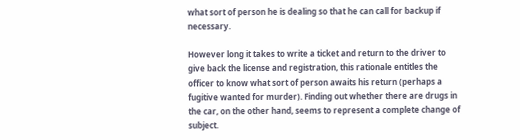what sort of person he is dealing so that he can call for backup if necessary.

However long it takes to write a ticket and return to the driver to give back the license and registration, this rationale entitles the officer to know what sort of person awaits his return (perhaps a fugitive wanted for murder). Finding out whether there are drugs in the car, on the other hand, seems to represent a complete change of subject.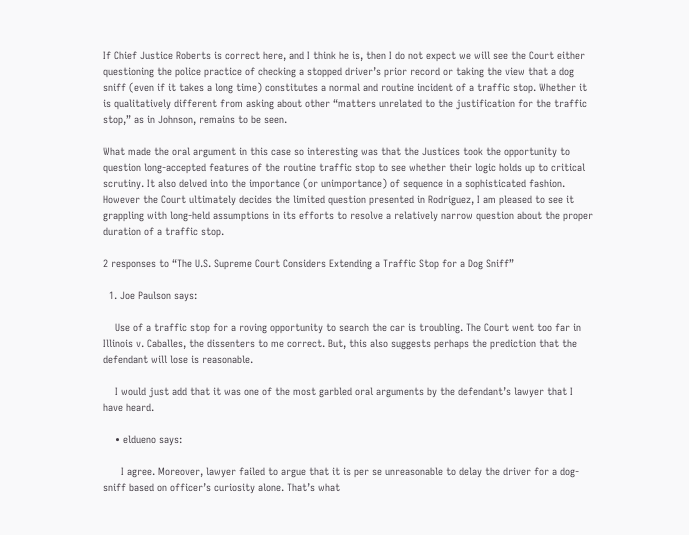If Chief Justice Roberts is correct here, and I think he is, then I do not expect we will see the Court either questioning the police practice of checking a stopped driver’s prior record or taking the view that a dog sniff (even if it takes a long time) constitutes a normal and routine incident of a traffic stop. Whether it is qualitatively different from asking about other “matters unrelated to the justification for the traffic stop,” as in Johnson, remains to be seen.

What made the oral argument in this case so interesting was that the Justices took the opportunity to question long-accepted features of the routine traffic stop to see whether their logic holds up to critical scrutiny. It also delved into the importance (or unimportance) of sequence in a sophisticated fashion. However the Court ultimately decides the limited question presented in Rodriguez, I am pleased to see it grappling with long-held assumptions in its efforts to resolve a relatively narrow question about the proper duration of a traffic stop.

2 responses to “The U.S. Supreme Court Considers Extending a Traffic Stop for a Dog Sniff”

  1. Joe Paulson says:

    Use of a traffic stop for a roving opportunity to search the car is troubling. The Court went too far in Illinois v. Caballes, the dissenters to me correct. But, this also suggests perhaps the prediction that the defendant will lose is reasonable.

    I would just add that it was one of the most garbled oral arguments by the defendant’s lawyer that I have heard.

    • eldueno says:

      I agree. Moreover, lawyer failed to argue that it is per se unreasonable to delay the driver for a dog-sniff based on officer’s curiosity alone. That’s what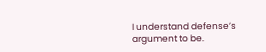I understand defense’s argument to be.